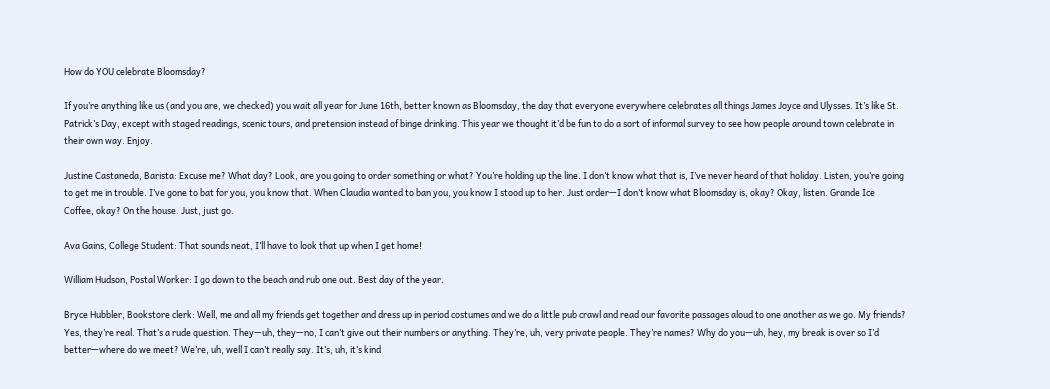How do YOU celebrate Bloomsday?

If you’re anything like us (and you are, we checked) you wait all year for June 16th, better known as Bloomsday, the day that everyone everywhere celebrates all things James Joyce and Ulysses. It’s like St. Patrick’s Day, except with staged readings, scenic tours, and pretension instead of binge drinking. This year we thought it’d be fun to do a sort of informal survey to see how people around town celebrate in their own way. Enjoy.

Justine Castaneda, Barista: Excuse me? What day? Look, are you going to order something or what? You’re holding up the line. I don’t know what that is, I’ve never heard of that holiday. Listen, you’re going to get me in trouble. I’ve gone to bat for you, you know that. When Claudia wanted to ban you, you know I stood up to her. Just order—I don’t know what Bloomsday is, okay? Okay, listen. Grande Ice Coffee, okay? On the house. Just, just go.

Ava Gains, College Student: That sounds neat, I’ll have to look that up when I get home!

William Hudson, Postal Worker: I go down to the beach and rub one out. Best day of the year.

Bryce Hubbler, Bookstore clerk: Well, me and all my friends get together and dress up in period costumes and we do a little pub crawl and read our favorite passages aloud to one another as we go. My friends? Yes, they’re real. That’s a rude question. They—uh, they—no, I can’t give out their numbers or anything. They’re, uh, very private people. They’re names? Why do you—uh, hey, my break is over so I’d better—where do we meet? We’re, uh, well I can’t really say. It’s, uh, it’s kind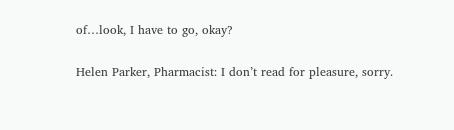of…look, I have to go, okay?

Helen Parker, Pharmacist: I don’t read for pleasure, sorry.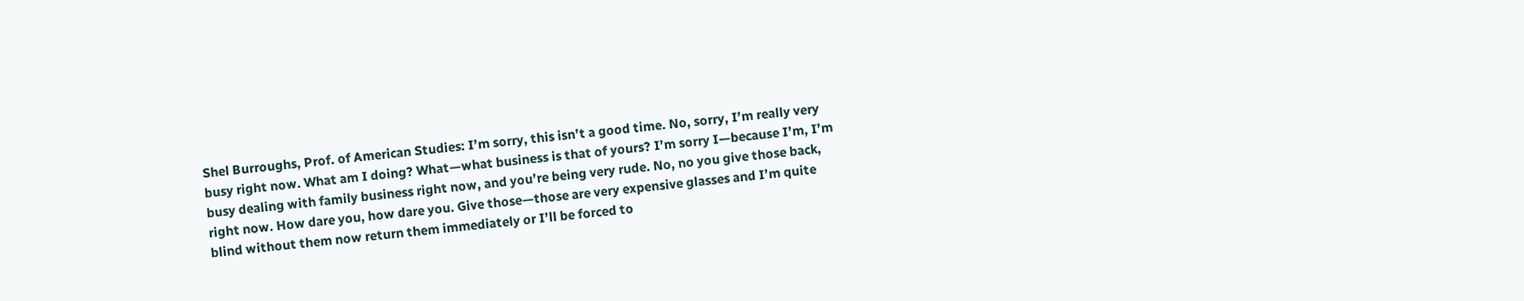Shel Burroughs, Prof. of American Studies: I’m sorry, this isn’t a good time. No, sorry, I’m really very busy right now. What am I doing? What—what business is that of yours? I’m sorry I—because I’m, I’m busy dealing with family business right now, and you’re being very rude. No, no you give those back, right now. How dare you, how dare you. Give those—those are very expensive glasses and I’m quite blind without them now return them immediately or I’ll be forced to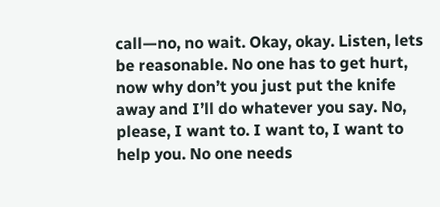call—no, no wait. Okay, okay. Listen, lets be reasonable. No one has to get hurt, now why don’t you just put the knife away and I’ll do whatever you say. No, please, I want to. I want to, I want to help you. No one needs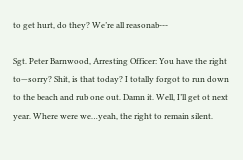to get hurt, do they? We’re all reasonab---

Sgt. Peter Barnwood, Arresting Officer: You have the right to—sorry? Shit, is that today? I totally forgot to run down to the beach and rub one out. Damn it. Well, I’ll get ot next year. Where were we…yeah, the right to remain silent.